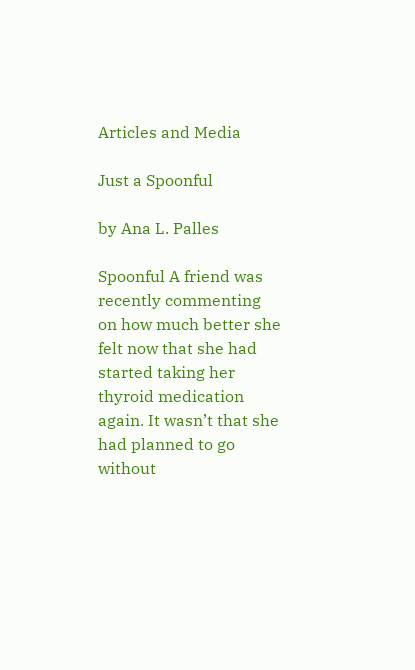Articles and Media

Just a Spoonful

by Ana L. Palles

Spoonful A friend was recently commenting on how much better she felt now that she had started taking her thyroid medication again. It wasn’t that she had planned to go without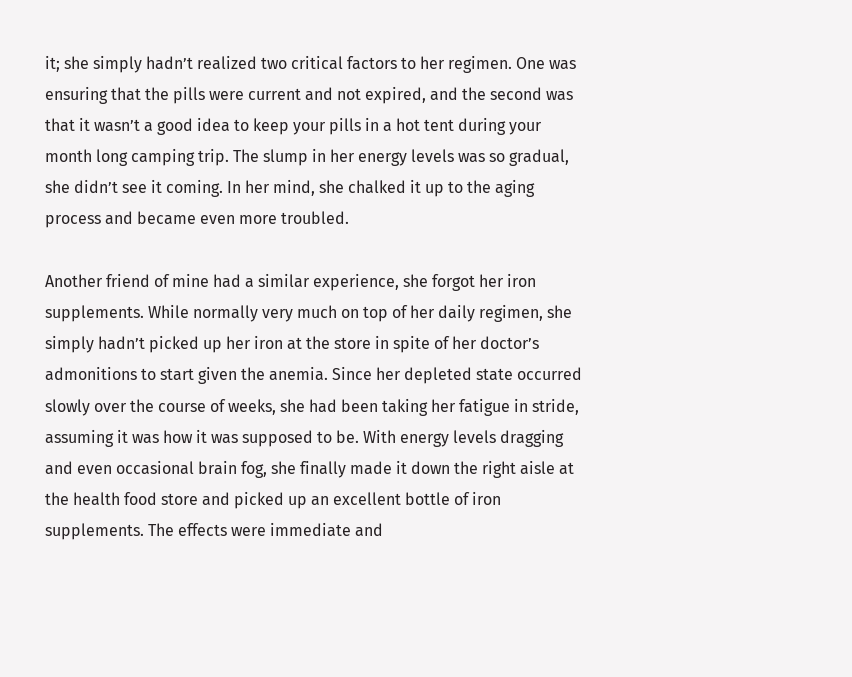it; she simply hadn’t realized two critical factors to her regimen. One was ensuring that the pills were current and not expired, and the second was that it wasn’t a good idea to keep your pills in a hot tent during your month long camping trip. The slump in her energy levels was so gradual, she didn’t see it coming. In her mind, she chalked it up to the aging process and became even more troubled.

Another friend of mine had a similar experience, she forgot her iron supplements. While normally very much on top of her daily regimen, she simply hadn’t picked up her iron at the store in spite of her doctor’s admonitions to start given the anemia. Since her depleted state occurred slowly over the course of weeks, she had been taking her fatigue in stride, assuming it was how it was supposed to be. With energy levels dragging and even occasional brain fog, she finally made it down the right aisle at the health food store and picked up an excellent bottle of iron supplements. The effects were immediate and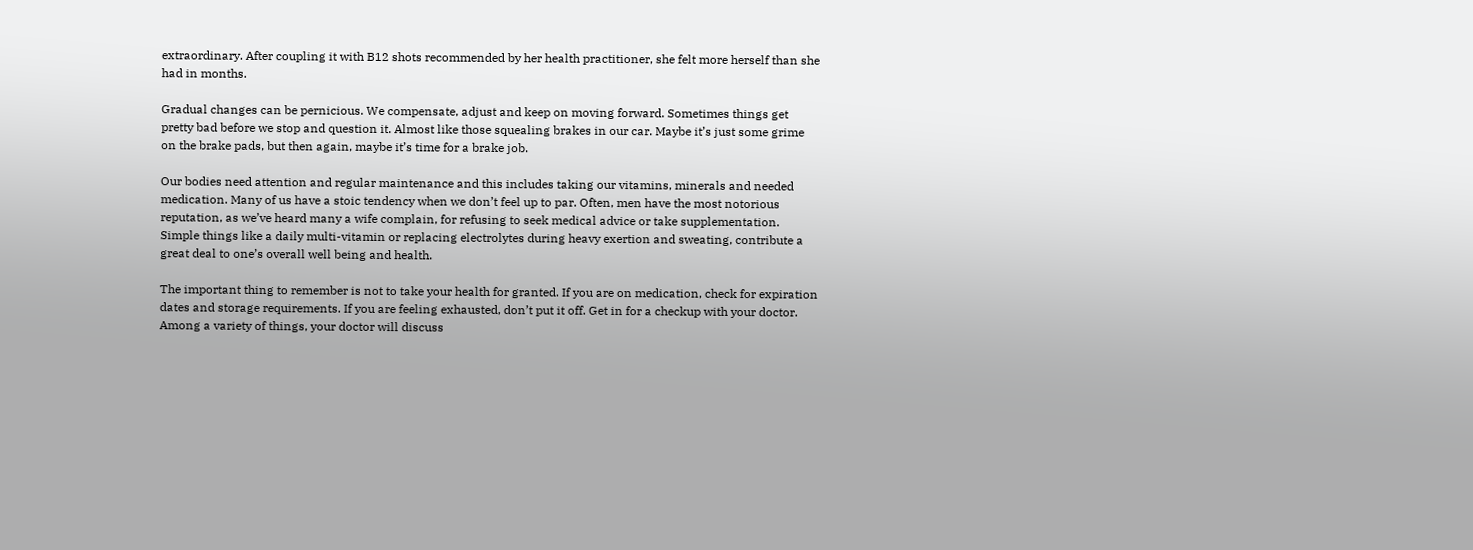extraordinary. After coupling it with B12 shots recommended by her health practitioner, she felt more herself than she had in months.

Gradual changes can be pernicious. We compensate, adjust and keep on moving forward. Sometimes things get pretty bad before we stop and question it. Almost like those squealing brakes in our car. Maybe it’s just some grime on the brake pads, but then again, maybe it’s time for a brake job.

Our bodies need attention and regular maintenance and this includes taking our vitamins, minerals and needed medication. Many of us have a stoic tendency when we don’t feel up to par. Often, men have the most notorious reputation, as we’ve heard many a wife complain, for refusing to seek medical advice or take supplementation. Simple things like a daily multi-vitamin or replacing electrolytes during heavy exertion and sweating, contribute a great deal to one’s overall well being and health.

The important thing to remember is not to take your health for granted. If you are on medication, check for expiration dates and storage requirements. If you are feeling exhausted, don’t put it off. Get in for a checkup with your doctor. Among a variety of things, your doctor will discuss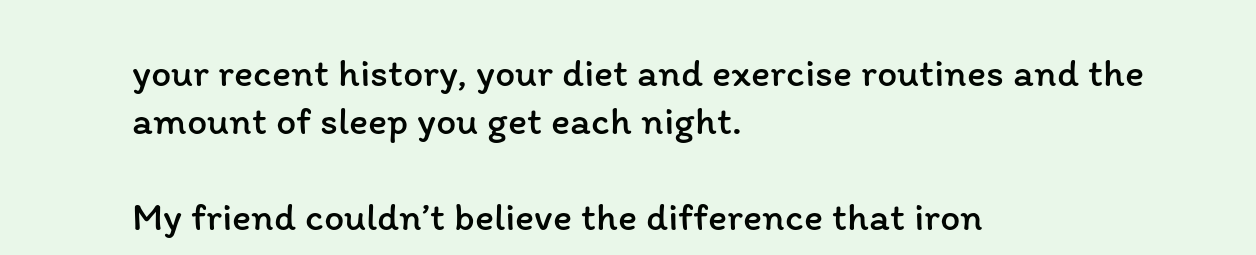your recent history, your diet and exercise routines and the amount of sleep you get each night.

My friend couldn’t believe the difference that iron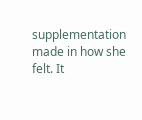supplementation made in how she felt. It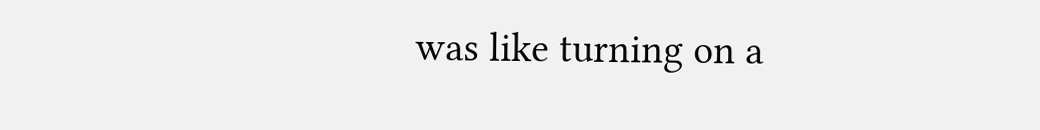was like turning on a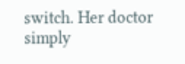switch. Her doctor simply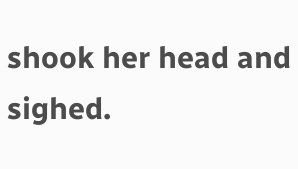shook her head and sighed.